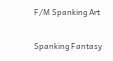F/M Spanking Art

Spanking Fantasy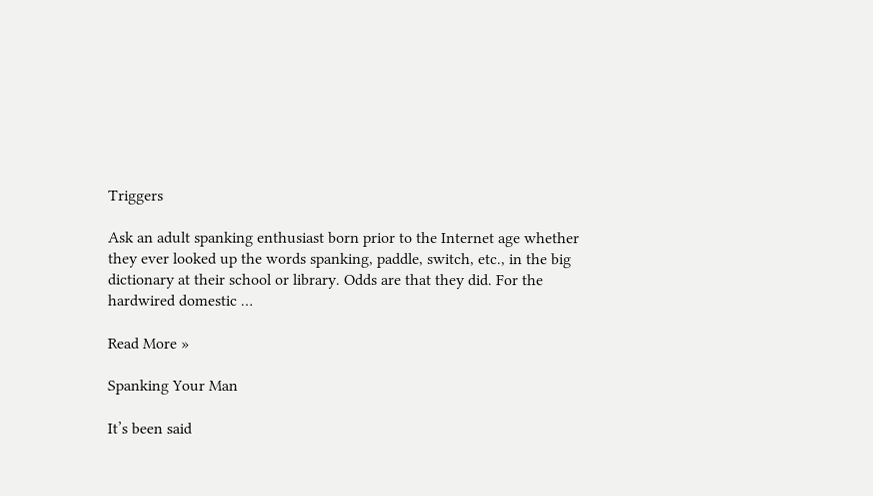Triggers

Ask an adult spanking enthusiast born prior to the Internet age whether they ever looked up the words spanking, paddle, switch, etc., in the big dictionary at their school or library. Odds are that they did. For the hardwired domestic …

Read More »

Spanking Your Man

It’s been said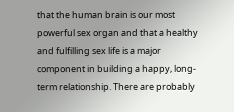that the human brain is our most powerful sex organ and that a healthy and fulfilling sex life is a major component in building a happy, long-term relationship. There are probably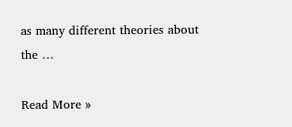as many different theories about the …

Read More »